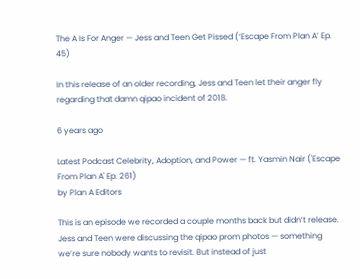The A Is For Anger — Jess and Teen Get Pissed (‘Escape From Plan A’ Ep. 45)

In this release of an older recording, Jess and Teen let their anger fly regarding that damn qipao incident of 2018.

6 years ago

Latest Podcast Celebrity, Adoption, and Power — ft. Yasmin Nair ('Escape From Plan A' Ep. 261)
by Plan A Editors

This is an episode we recorded a couple months back but didn’t release. Jess and Teen were discussing the qipao prom photos — something we’re sure nobody wants to revisit. But instead of just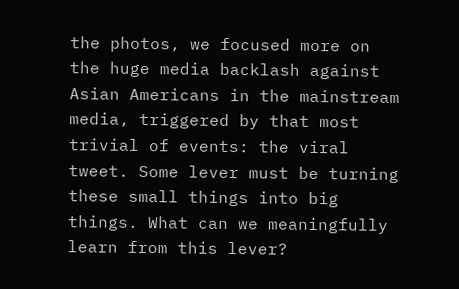the photos, we focused more on the huge media backlash against Asian Americans in the mainstream media, triggered by that most trivial of events: the viral tweet. Some lever must be turning these small things into big things. What can we meaningfully learn from this lever?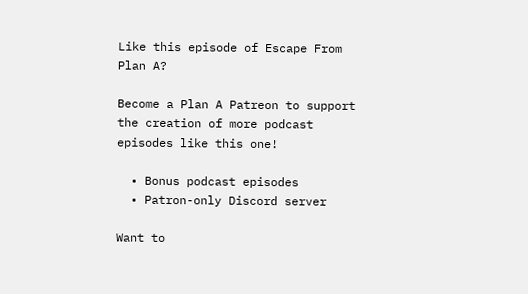Like this episode of Escape From Plan A?

Become a Plan A Patreon to support the creation of more podcast episodes like this one!

  • Bonus podcast episodes
  • Patron-only Discord server

Want to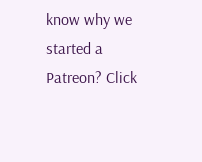know why we started a Patreon? Click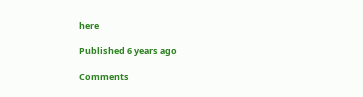here

Published 6 years ago

Comments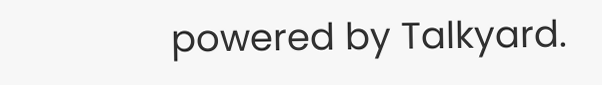powered by Talkyard.